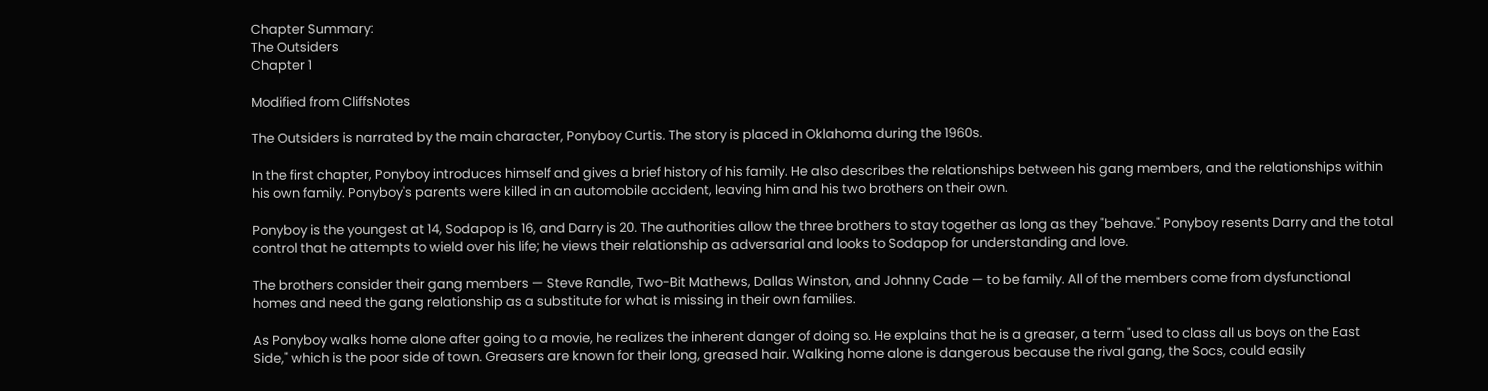Chapter Summary:
The Outsiders
Chapter 1

Modified from CliffsNotes

The Outsiders is narrated by the main character, Ponyboy Curtis. The story is placed in Oklahoma during the 1960s.

In the first chapter, Ponyboy introduces himself and gives a brief history of his family. He also describes the relationships between his gang members, and the relationships within his own family. Ponyboy's parents were killed in an automobile accident, leaving him and his two brothers on their own.

Ponyboy is the youngest at 14, Sodapop is 16, and Darry is 20. The authorities allow the three brothers to stay together as long as they "behave." Ponyboy resents Darry and the total control that he attempts to wield over his life; he views their relationship as adversarial and looks to Sodapop for understanding and love.

The brothers consider their gang members — Steve Randle, Two-Bit Mathews, Dallas Winston, and Johnny Cade — to be family. All of the members come from dysfunctional homes and need the gang relationship as a substitute for what is missing in their own families.

As Ponyboy walks home alone after going to a movie, he realizes the inherent danger of doing so. He explains that he is a greaser, a term "used to class all us boys on the East Side," which is the poor side of town. Greasers are known for their long, greased hair. Walking home alone is dangerous because the rival gang, the Socs, could easily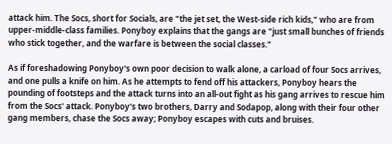attack him. The Socs, short for Socials, are "the jet set, the West-side rich kids," who are from upper-middle-class families. Ponyboy explains that the gangs are "just small bunches of friends who stick together, and the warfare is between the social classes."

As if foreshadowing Ponyboy's own poor decision to walk alone, a carload of four Socs arrives, and one pulls a knife on him. As he attempts to fend off his attackers, Ponyboy hears the pounding of footsteps and the attack turns into an all-out fight as his gang arrives to rescue him from the Socs' attack. Ponyboy's two brothers, Darry and Sodapop, along with their four other gang members, chase the Socs away; Ponyboy escapes with cuts and bruises.